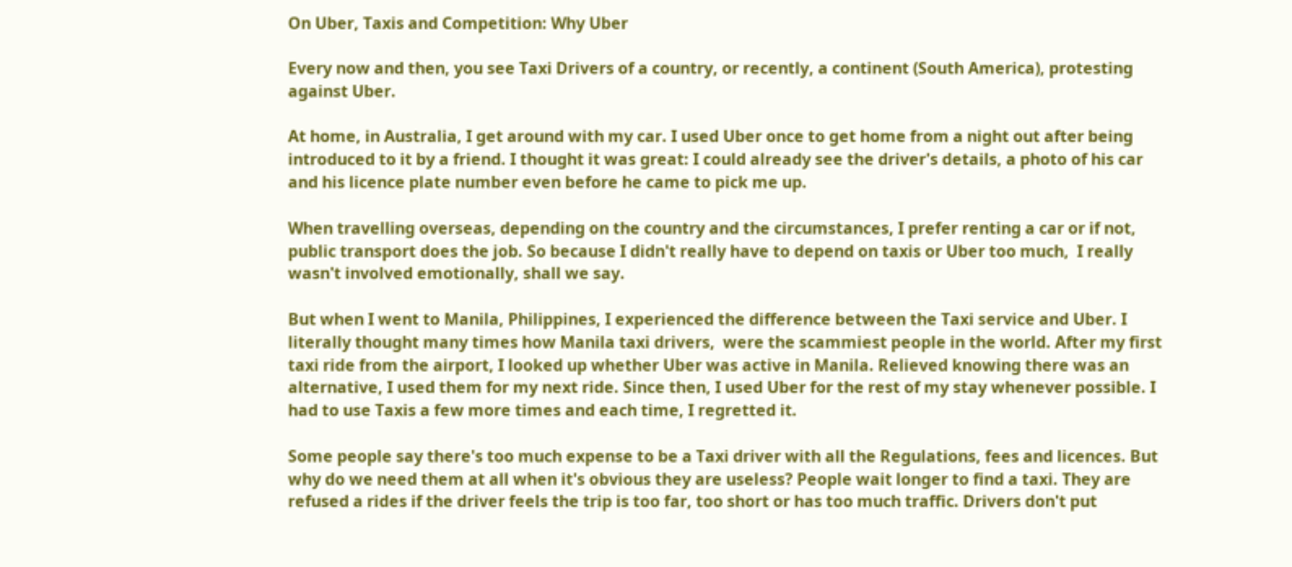On Uber, Taxis and Competition: Why Uber

Every now and then, you see Taxi Drivers of a country, or recently, a continent (South America), protesting against Uber.

At home, in Australia, I get around with my car. I used Uber once to get home from a night out after being introduced to it by a friend. I thought it was great: I could already see the driver's details, a photo of his car and his licence plate number even before he came to pick me up.

When travelling overseas, depending on the country and the circumstances, I prefer renting a car or if not, public transport does the job. So because I didn't really have to depend on taxis or Uber too much,  I really wasn't involved emotionally, shall we say.

But when I went to Manila, Philippines, I experienced the difference between the Taxi service and Uber. I literally thought many times how Manila taxi drivers,  were the scammiest people in the world. After my first taxi ride from the airport, I looked up whether Uber was active in Manila. Relieved knowing there was an alternative, I used them for my next ride. Since then, I used Uber for the rest of my stay whenever possible. I had to use Taxis a few more times and each time, I regretted it.

Some people say there's too much expense to be a Taxi driver with all the Regulations, fees and licences. But why do we need them at all when it's obvious they are useless? People wait longer to find a taxi. They are refused a rides if the driver feels the trip is too far, too short or has too much traffic. Drivers don't put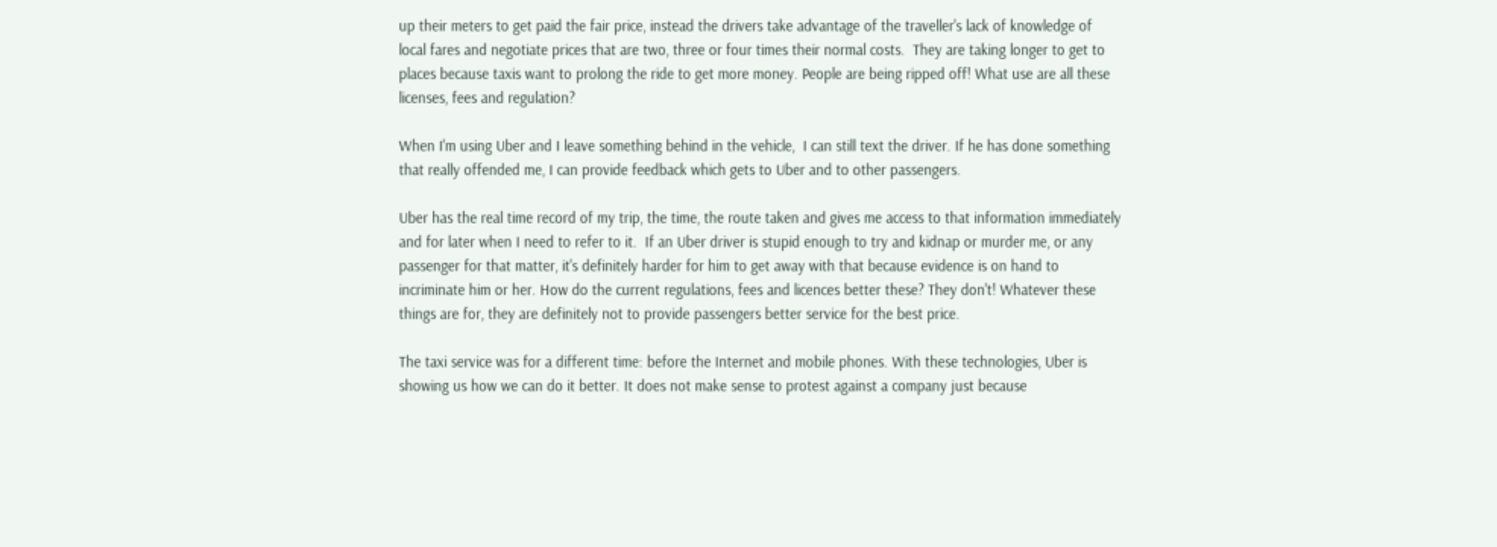up their meters to get paid the fair price, instead the drivers take advantage of the traveller's lack of knowledge of local fares and negotiate prices that are two, three or four times their normal costs.  They are taking longer to get to places because taxis want to prolong the ride to get more money. People are being ripped off! What use are all these licenses, fees and regulation?

When I'm using Uber and I leave something behind in the vehicle,  I can still text the driver. If he has done something that really offended me, I can provide feedback which gets to Uber and to other passengers.

Uber has the real time record of my trip, the time, the route taken and gives me access to that information immediately and for later when I need to refer to it.  If an Uber driver is stupid enough to try and kidnap or murder me, or any passenger for that matter, it's definitely harder for him to get away with that because evidence is on hand to incriminate him or her. How do the current regulations, fees and licences better these? They don't! Whatever these things are for, they are definitely not to provide passengers better service for the best price.

The taxi service was for a different time: before the Internet and mobile phones. With these technologies, Uber is showing us how we can do it better. It does not make sense to protest against a company just because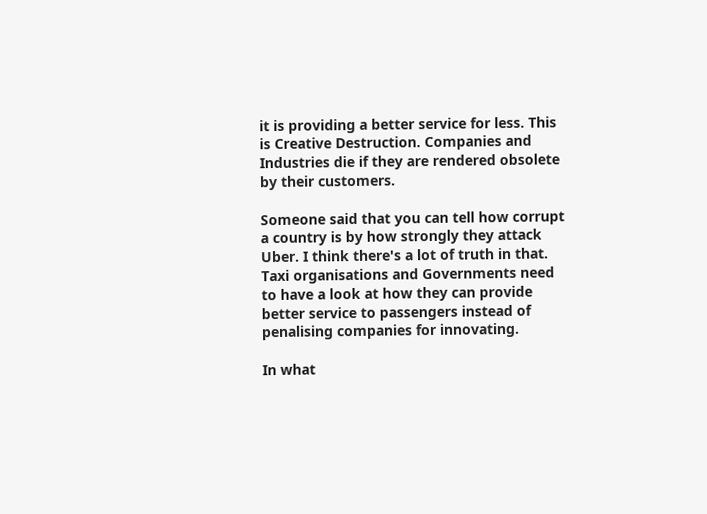it is providing a better service for less. This is Creative Destruction. Companies and Industries die if they are rendered obsolete by their customers.

Someone said that you can tell how corrupt a country is by how strongly they attack Uber. I think there's a lot of truth in that. Taxi organisations and Governments need to have a look at how they can provide better service to passengers instead of penalising companies for innovating.

In what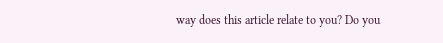way does this article relate to you? Do you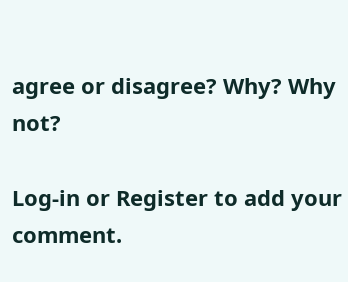agree or disagree? Why? Why not?

Log-in or Register to add your comment.